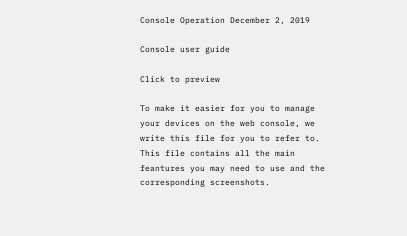Console Operation December 2, 2019

Console user guide

Click to preview

To make it easier for you to manage your devices on the web console, we write this file for you to refer to.
This file contains all the main feantures you may need to use and the corresponding screenshots.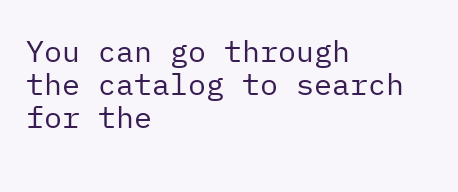You can go through the catalog to search for the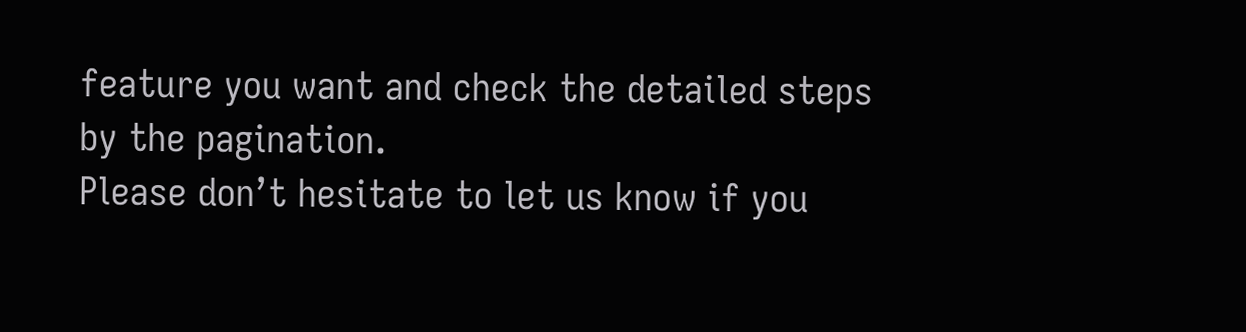feature you want and check the detailed steps by the pagination.
Please don’t hesitate to let us know if you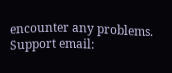encounter any problems. Support email: